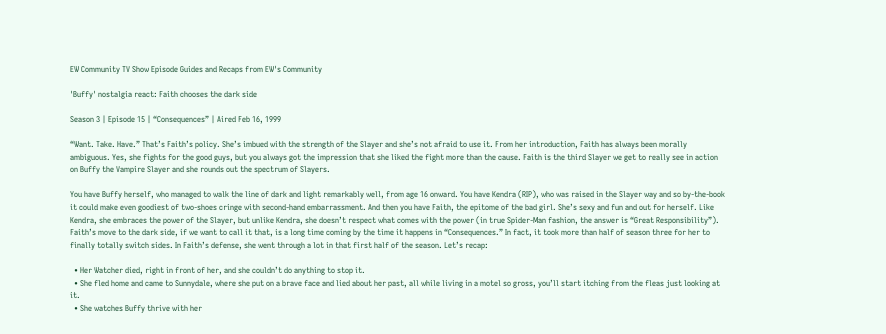EW Community TV Show Episode Guides and Recaps from EW's Community

'Buffy' nostalgia react: Faith chooses the dark side

Season 3 | Episode 15 | “Consequences” | Aired Feb 16, 1999

“Want. Take. Have.” That’s Faith’s policy. She’s imbued with the strength of the Slayer and she’s not afraid to use it. From her introduction, Faith has always been morally ambiguous. Yes, she fights for the good guys, but you always got the impression that she liked the fight more than the cause. Faith is the third Slayer we get to really see in action on Buffy the Vampire Slayer and she rounds out the spectrum of Slayers.

You have Buffy herself, who managed to walk the line of dark and light remarkably well, from age 16 onward. You have Kendra (RIP), who was raised in the Slayer way and so by-the-book it could make even goodiest of two-shoes cringe with second-hand embarrassment. And then you have Faith, the epitome of the bad girl. She’s sexy and fun and out for herself. Like Kendra, she embraces the power of the Slayer, but unlike Kendra, she doesn’t respect what comes with the power (in true Spider-Man fashion, the answer is “Great Responsibility”). Faith’s move to the dark side, if we want to call it that, is a long time coming by the time it happens in “Consequences.” In fact, it took more than half of season three for her to finally totally switch sides. In Faith’s defense, she went through a lot in that first half of the season. Let’s recap:

  • Her Watcher died, right in front of her, and she couldn’t do anything to stop it.
  • She fled home and came to Sunnydale, where she put on a brave face and lied about her past, all while living in a motel so gross, you’ll start itching from the fleas just looking at it.
  • She watches Buffy thrive with her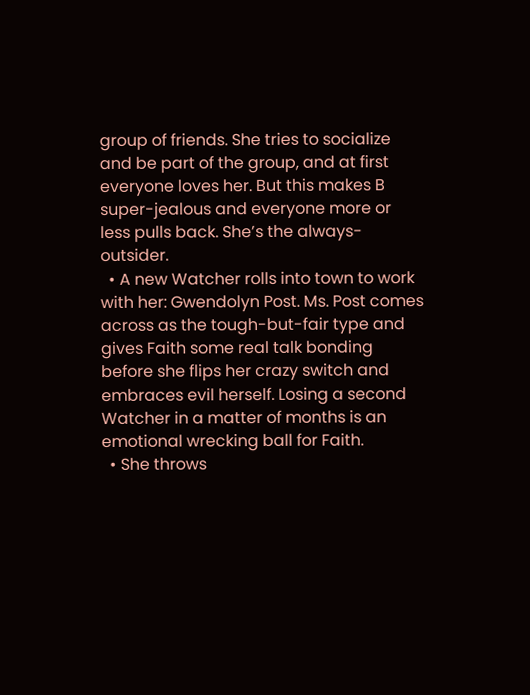group of friends. She tries to socialize and be part of the group, and at first everyone loves her. But this makes B super-jealous and everyone more or less pulls back. She’s the always-outsider.
  • A new Watcher rolls into town to work with her: Gwendolyn Post. Ms. Post comes across as the tough-but-fair type and gives Faith some real talk bonding before she flips her crazy switch and embraces evil herself. Losing a second Watcher in a matter of months is an emotional wrecking ball for Faith.
  • She throws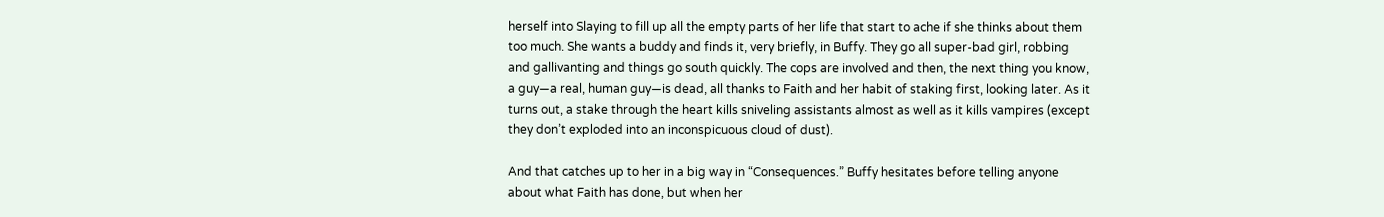herself into Slaying to fill up all the empty parts of her life that start to ache if she thinks about them too much. She wants a buddy and finds it, very briefly, in Buffy. They go all super-bad girl, robbing and gallivanting and things go south quickly. The cops are involved and then, the next thing you know, a guy—a real, human guy—is dead, all thanks to Faith and her habit of staking first, looking later. As it turns out, a stake through the heart kills sniveling assistants almost as well as it kills vampires (except they don’t exploded into an inconspicuous cloud of dust).

And that catches up to her in a big way in “Consequences.” Buffy hesitates before telling anyone about what Faith has done, but when her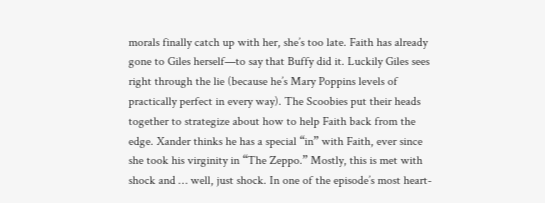morals finally catch up with her, she’s too late. Faith has already gone to Giles herself—to say that Buffy did it. Luckily Giles sees right through the lie (because he’s Mary Poppins levels of practically perfect in every way). The Scoobies put their heads together to strategize about how to help Faith back from the edge. Xander thinks he has a special “in” with Faith, ever since she took his virginity in “The Zeppo.” Mostly, this is met with shock and … well, just shock. In one of the episode’s most heart-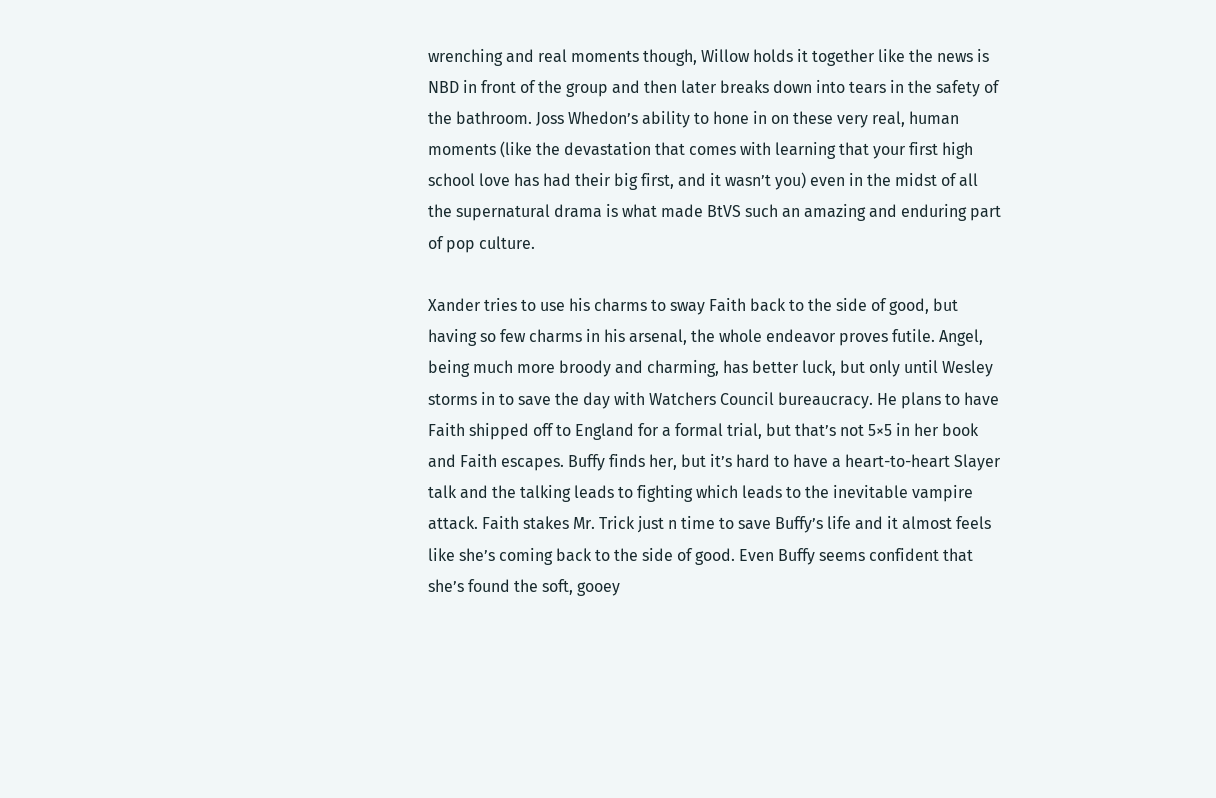wrenching and real moments though, Willow holds it together like the news is NBD in front of the group and then later breaks down into tears in the safety of the bathroom. Joss Whedon’s ability to hone in on these very real, human moments (like the devastation that comes with learning that your first high school love has had their big first, and it wasn’t you) even in the midst of all the supernatural drama is what made BtVS such an amazing and enduring part of pop culture.

Xander tries to use his charms to sway Faith back to the side of good, but having so few charms in his arsenal, the whole endeavor proves futile. Angel, being much more broody and charming, has better luck, but only until Wesley storms in to save the day with Watchers Council bureaucracy. He plans to have Faith shipped off to England for a formal trial, but that’s not 5×5 in her book and Faith escapes. Buffy finds her, but it’s hard to have a heart-to-heart Slayer talk and the talking leads to fighting which leads to the inevitable vampire attack. Faith stakes Mr. Trick just n time to save Buffy’s life and it almost feels like she’s coming back to the side of good. Even Buffy seems confident that she’s found the soft, gooey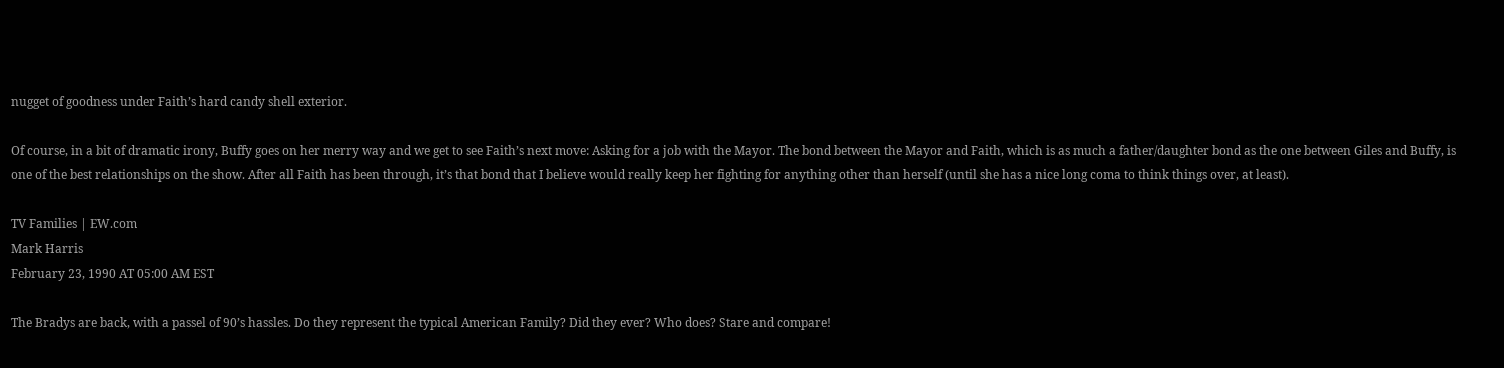nugget of goodness under Faith’s hard candy shell exterior.

Of course, in a bit of dramatic irony, Buffy goes on her merry way and we get to see Faith’s next move: Asking for a job with the Mayor. The bond between the Mayor and Faith, which is as much a father/daughter bond as the one between Giles and Buffy, is one of the best relationships on the show. After all Faith has been through, it’s that bond that I believe would really keep her fighting for anything other than herself (until she has a nice long coma to think things over, at least).

TV Families | EW.com
Mark Harris
February 23, 1990 AT 05:00 AM EST

The Bradys are back, with a passel of 90’s hassles. Do they represent the typical American Family? Did they ever? Who does? Stare and compare!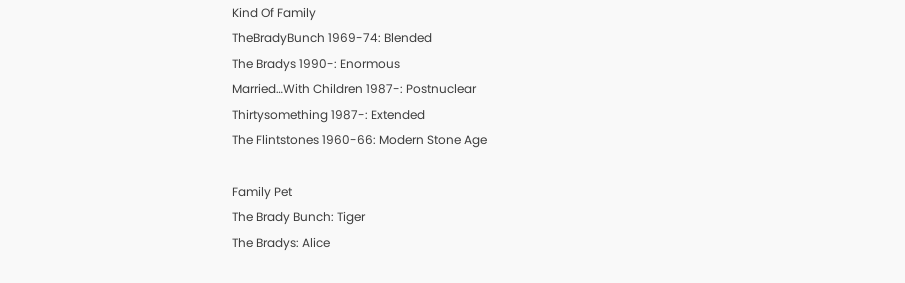Kind Of Family
TheBradyBunch 1969-74: Blended
The Bradys 1990-: Enormous
Married…With Children 1987-: Postnuclear
Thirtysomething 1987-: Extended
The Flintstones 1960-66: Modern Stone Age

Family Pet
The Brady Bunch: Tiger
The Bradys: Alice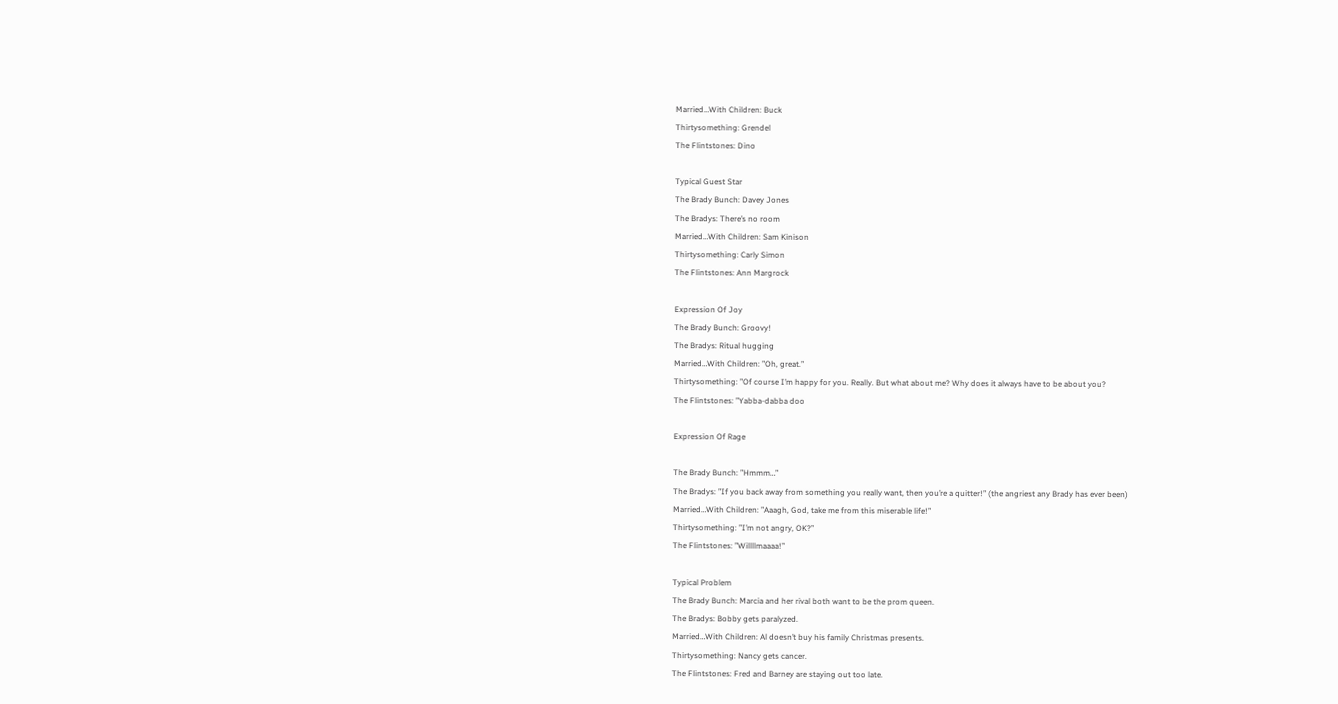Married…With Children: Buck
Thirtysomething: Grendel
The Flintstones: Dino

Typical Guest Star
The Brady Bunch: Davey Jones
The Bradys: There’s no room
Married…With Children: Sam Kinison
Thirtysomething: Carly Simon
The Flintstones: Ann Margrock

Expression Of Joy
The Brady Bunch: Groovy!
The Bradys: Ritual hugging
Married…With Children: ”Oh, great.”
Thirtysomething: ”Of course I’m happy for you. Really. But what about me? Why does it always have to be about you?
The Flintstones: ”Yabba-dabba doo

Expression Of Rage

The Brady Bunch: ”Hmmm…”
The Bradys: ”If you back away from something you really want, then you’re a quitter!” (the angriest any Brady has ever been)
Married…With Children: ”Aaagh, God, take me from this miserable life!”
Thirtysomething: ”I’m not angry, OK?”
The Flintstones: ”Willllmaaaa!”

Typical Problem
The Brady Bunch: Marcia and her rival both want to be the prom queen.
The Bradys: Bobby gets paralyzed.
Married…With Children: Al doesn’t buy his family Christmas presents.
Thirtysomething: Nancy gets cancer.
The Flintstones: Fred and Barney are staying out too late.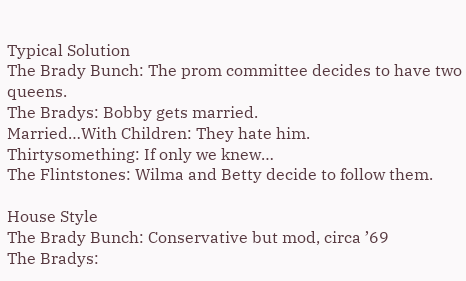Typical Solution
The Brady Bunch: The prom committee decides to have two queens.
The Bradys: Bobby gets married.
Married…With Children: They hate him.
Thirtysomething: If only we knew…
The Flintstones: Wilma and Betty decide to follow them.

House Style
The Brady Bunch: Conservative but mod, circa ’69
The Bradys: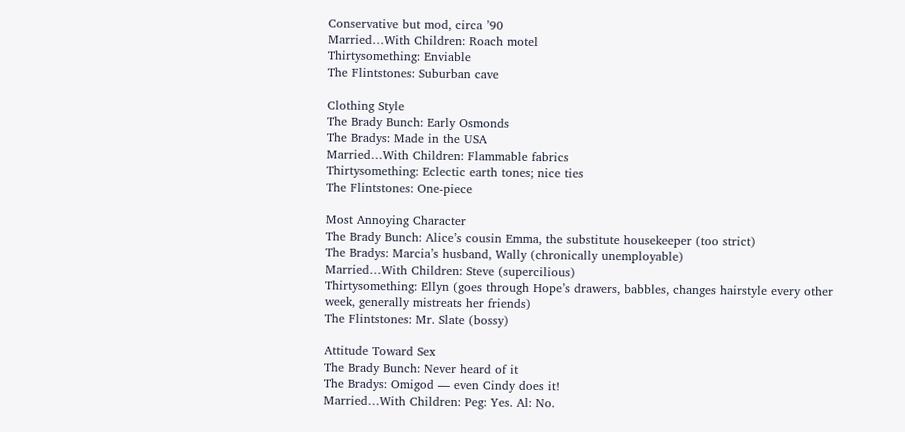Conservative but mod, circa ’90
Married…With Children: Roach motel
Thirtysomething: Enviable
The Flintstones: Suburban cave

Clothing Style
The Brady Bunch: Early Osmonds
The Bradys: Made in the USA
Married…With Children: Flammable fabrics
Thirtysomething: Eclectic earth tones; nice ties
The Flintstones: One-piece

Most Annoying Character
The Brady Bunch: Alice’s cousin Emma, the substitute housekeeper (too strict)
The Bradys: Marcia’s husband, Wally (chronically unemployable)
Married…With Children: Steve (supercilious)
Thirtysomething: Ellyn (goes through Hope’s drawers, babbles, changes hairstyle every other week, generally mistreats her friends)
The Flintstones: Mr. Slate (bossy)

Attitude Toward Sex
The Brady Bunch: Never heard of it
The Bradys: Omigod — even Cindy does it!
Married…With Children: Peg: Yes. Al: No.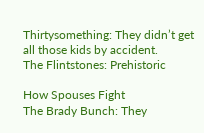Thirtysomething: They didn’t get all those kids by accident.
The Flintstones: Prehistoric

How Spouses Fight
The Brady Bunch: They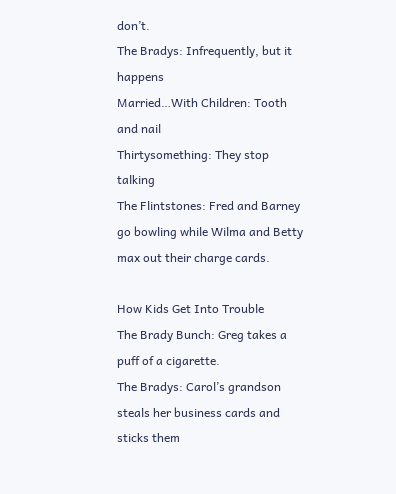don’t.
The Bradys: Infrequently, but it happens
Married…With Children: Tooth and nail
Thirtysomething: They stop talking
The Flintstones: Fred and Barney go bowling while Wilma and Betty max out their charge cards.

How Kids Get Into Trouble
The Brady Bunch: Greg takes a puff of a cigarette.
The Bradys: Carol’s grandson steals her business cards and sticks them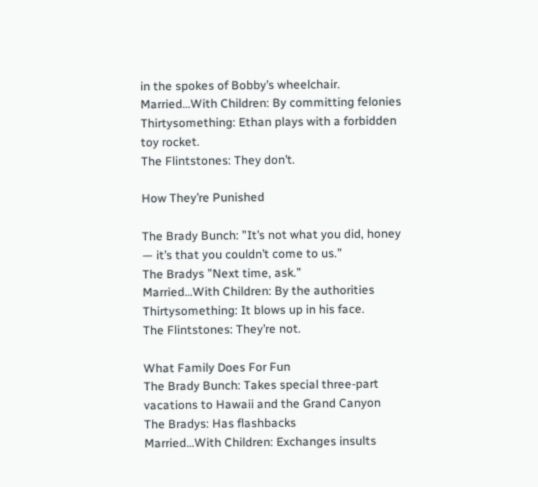in the spokes of Bobby’s wheelchair.
Married…With Children: By committing felonies
Thirtysomething: Ethan plays with a forbidden toy rocket.
The Flintstones: They don’t.

How They’re Punished

The Brady Bunch: ”It’s not what you did, honey — it’s that you couldn’t come to us.”
The Bradys ”Next time, ask.”
Married…With Children: By the authorities
Thirtysomething: It blows up in his face.
The Flintstones: They’re not.

What Family Does For Fun
The Brady Bunch: Takes special three-part vacations to Hawaii and the Grand Canyon
The Bradys: Has flashbacks
Married…With Children: Exchanges insults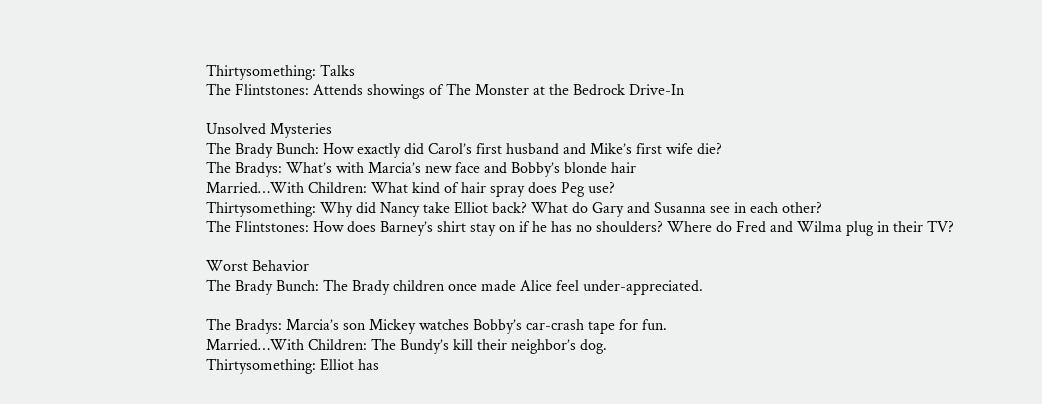Thirtysomething: Talks
The Flintstones: Attends showings of The Monster at the Bedrock Drive-In

Unsolved Mysteries
The Brady Bunch: How exactly did Carol’s first husband and Mike’s first wife die?
The Bradys: What’s with Marcia’s new face and Bobby’s blonde hair
Married…With Children: What kind of hair spray does Peg use?
Thirtysomething: Why did Nancy take Elliot back? What do Gary and Susanna see in each other?
The Flintstones: How does Barney’s shirt stay on if he has no shoulders? Where do Fred and Wilma plug in their TV?

Worst Behavior
The Brady Bunch: The Brady children once made Alice feel under-appreciated.

The Bradys: Marcia’s son Mickey watches Bobby’s car-crash tape for fun.
Married…With Children: The Bundy’s kill their neighbor’s dog.
Thirtysomething: Elliot has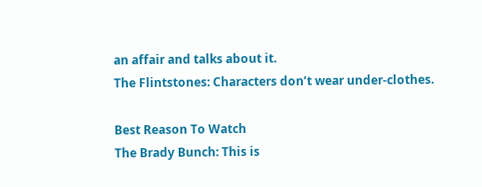an affair and talks about it.
The Flintstones: Characters don’t wear under-clothes.

Best Reason To Watch
The Brady Bunch: This is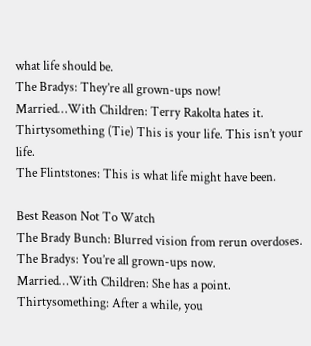what life should be.
The Bradys: They’re all grown-ups now!
Married…With Children: Terry Rakolta hates it.
Thirtysomething (Tie) This is your life. This isn’t your life.
The Flintstones: This is what life might have been.

Best Reason Not To Watch
The Brady Bunch: Blurred vision from rerun overdoses.
The Bradys: You’re all grown-ups now.
Married…With Children: She has a point.
Thirtysomething: After a while, you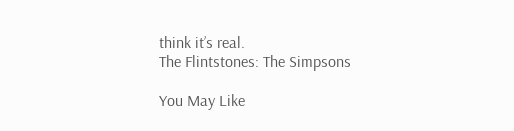think it’s real.
The Flintstones: The Simpsons

You May Like